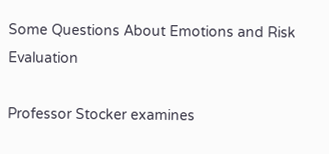Some Questions About Emotions and Risk Evaluation

Professor Stocker examines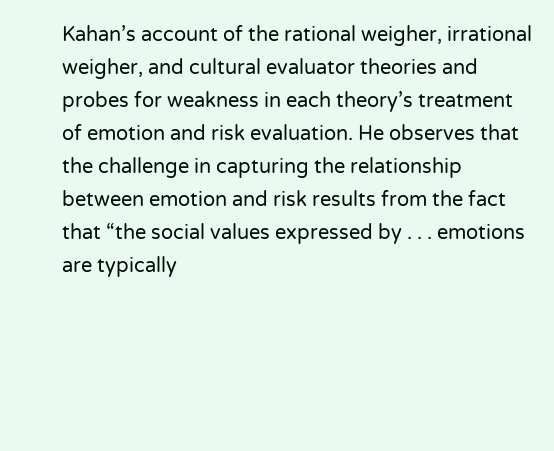Kahan’s account of the rational weigher, irrational weigher, and cultural evaluator theories and probes for weakness in each theory’s treatment of emotion and risk evaluation. He observes that the challenge in capturing the relationship between emotion and risk results from the fact that “the social values expressed by . . . emotions are typically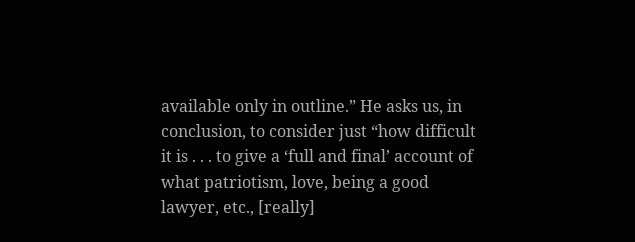available only in outline.” He asks us, in conclusion, to consider just “how difficult it is . . . to give a ‘full and final’ account of what patriotism, love, being a good lawyer, etc., [really]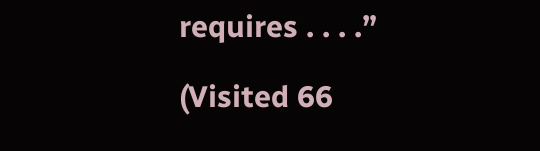requires . . . .”

(Visited 66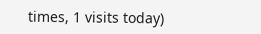times, 1 visits today)